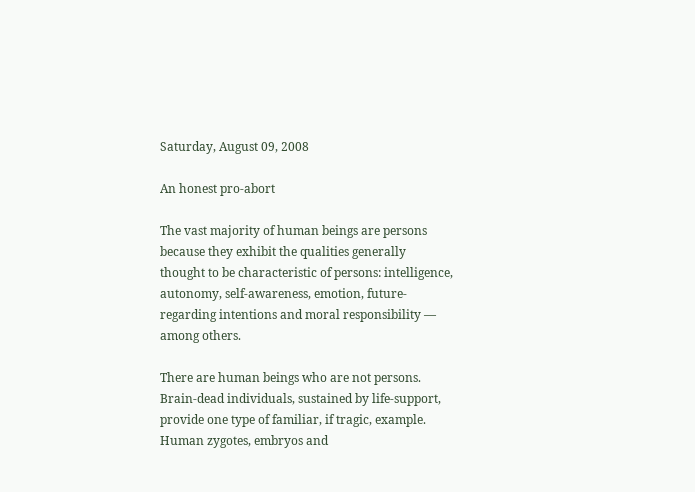Saturday, August 09, 2008

An honest pro-abort

The vast majority of human beings are persons because they exhibit the qualities generally thought to be characteristic of persons: intelligence, autonomy, self-awareness, emotion, future-regarding intentions and moral responsibility — among others.

There are human beings who are not persons. Brain-dead individuals, sustained by life-support, provide one type of familiar, if tragic, example. Human zygotes, embryos and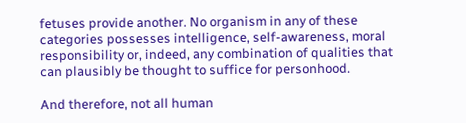fetuses provide another. No organism in any of these categories possesses intelligence, self-awareness, moral responsibility or, indeed, any combination of qualities that can plausibly be thought to suffice for personhood.

And therefore, not all human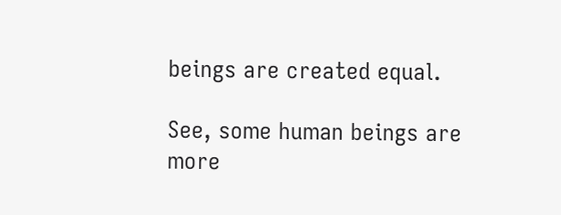beings are created equal.

See, some human beings are more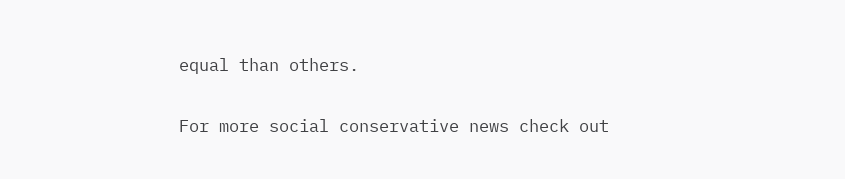equal than others.

For more social conservative news check out